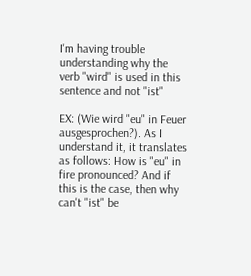I'm having trouble understanding why the verb "wird" is used in this sentence and not "ist"

EX: (Wie wird "eu" in Feuer ausgesprochen?). As I understand it, it translates as follows: How is "eu" in fire pronounced? And if this is the case, then why can't "ist" be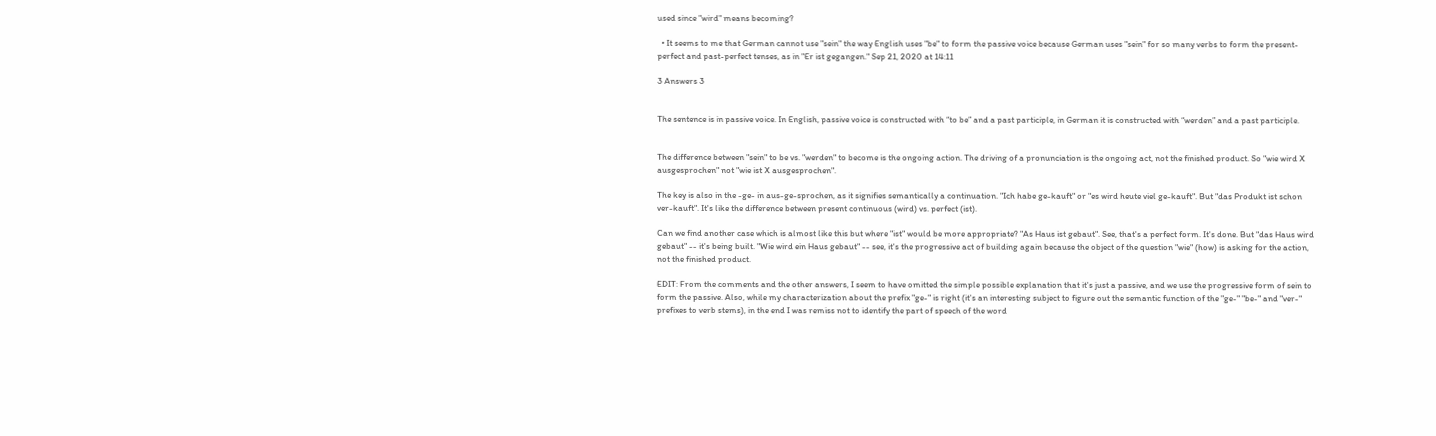used since "wird" means becoming?

  • It seems to me that German cannot use "sein" the way English uses "be" to form the passive voice because German uses "sein" for so many verbs to form the present-perfect and past-perfect tenses, as in "Er ist gegangen." Sep 21, 2020 at 14:11

3 Answers 3


The sentence is in passive voice. In English, passive voice is constructed with “to be” and a past participle, in German it is constructed with “werden” and a past participle.


The difference between "sein" to be vs. "werden" to become is the ongoing action. The driving of a pronunciation is the ongoing act, not the finished product. So "wie wird X ausgesprochen" not "wie ist X ausgesprochen".

The key is also in the -ge- in aus-ge-sprochen, as it signifies semantically a continuation. "Ich habe ge-kauft" or "es wird heute viel ge-kauft". But "das Produkt ist schon ver-kauft". It's like the difference between present continuous (wird) vs. perfect (ist).

Can we find another case which is almost like this but where "ist" would be more appropriate? "As Haus ist gebaut". See, that's a perfect form. It's done. But "das Haus wird gebaut" -- it's being built. "Wie wird ein Haus gebaut" -- see, it's the progressive act of building again because the object of the question "wie" (how) is asking for the action, not the finished product.

EDIT: From the comments and the other answers, I seem to have omitted the simple possible explanation that it's just a passive, and we use the progressive form of sein to form the passive. Also, while my characterization about the prefix "ge-" is right (it's an interesting subject to figure out the semantic function of the "ge-" "be-" and "ver-" prefixes to verb stems), in the end I was remiss not to identify the part of speech of the word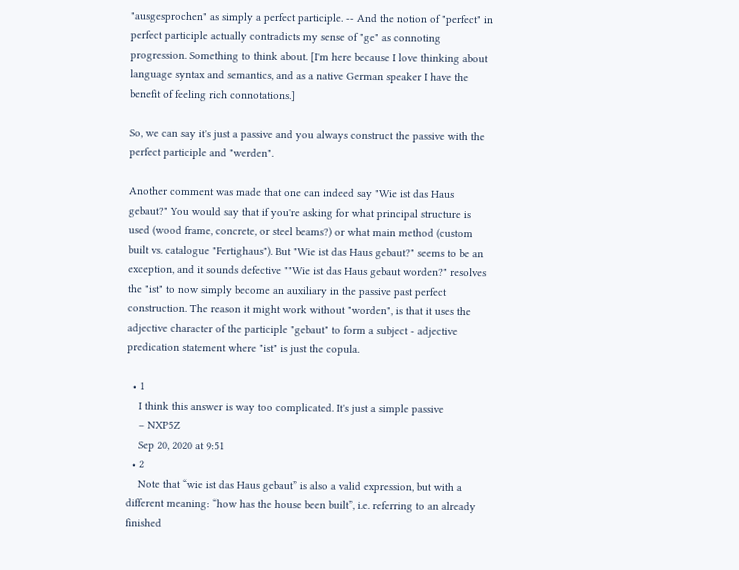"ausgesprochen" as simply a perfect participle. -- And the notion of "perfect" in perfect participle actually contradicts my sense of "ge" as connoting progression. Something to think about. [I'm here because I love thinking about language syntax and semantics, and as a native German speaker I have the benefit of feeling rich connotations.]

So, we can say it's just a passive and you always construct the passive with the perfect participle and "werden".

Another comment was made that one can indeed say "Wie ist das Haus gebaut?" You would say that if you're asking for what principal structure is used (wood frame, concrete, or steel beams?) or what main method (custom built vs. catalogue "Fertighaus"). But "Wie ist das Haus gebaut?" seems to be an exception, and it sounds defective ""Wie ist das Haus gebaut worden?" resolves the "ist" to now simply become an auxiliary in the passive past perfect construction. The reason it might work without "worden", is that it uses the adjective character of the participle "gebaut" to form a subject - adjective predication statement where "ist" is just the copula.

  • 1
    I think this answer is way too complicated. It's just a simple passive
    – NXP5Z
    Sep 20, 2020 at 9:51
  • 2
    Note that “wie ist das Haus gebaut” is also a valid expression, but with a different meaning: “how has the house been built”, i.e. referring to an already finished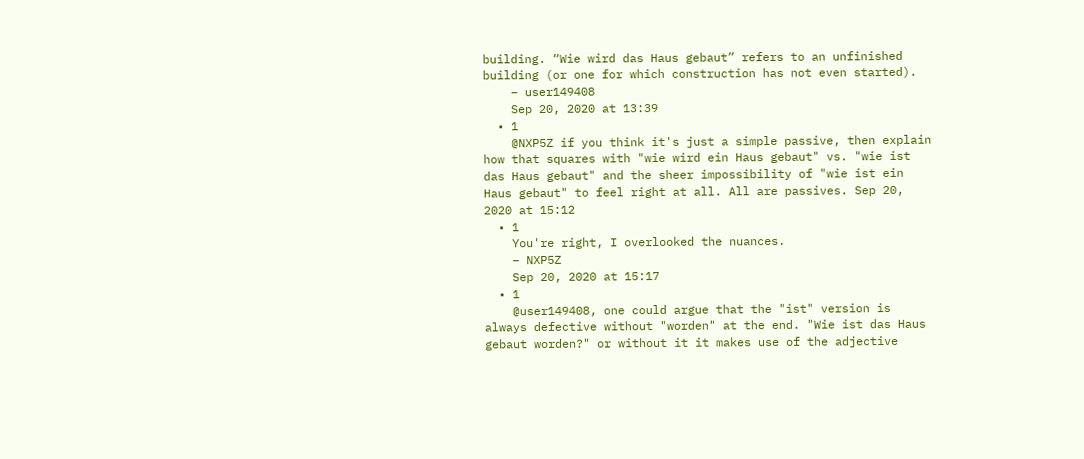building. “Wie wird das Haus gebaut” refers to an unfinished building (or one for which construction has not even started).
    – user149408
    Sep 20, 2020 at 13:39
  • 1
    @NXP5Z if you think it's just a simple passive, then explain how that squares with "wie wird ein Haus gebaut" vs. "wie ist das Haus gebaut" and the sheer impossibility of "wie ist ein Haus gebaut" to feel right at all. All are passives. Sep 20, 2020 at 15:12
  • 1
    You're right, I overlooked the nuances.
    – NXP5Z
    Sep 20, 2020 at 15:17
  • 1
    @user149408, one could argue that the "ist" version is always defective without "worden" at the end. "Wie ist das Haus gebaut worden?" or without it it makes use of the adjective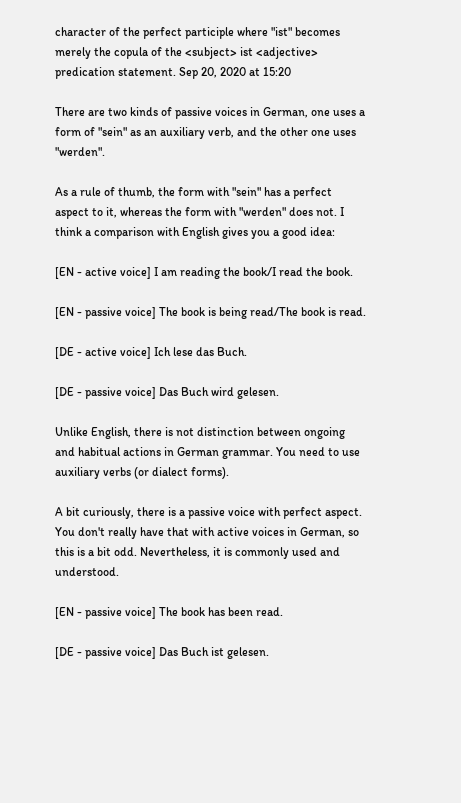character of the perfect participle where "ist" becomes merely the copula of the <subject> ist <adjective> predication statement. Sep 20, 2020 at 15:20

There are two kinds of passive voices in German, one uses a form of "sein" as an auxiliary verb, and the other one uses "werden".

As a rule of thumb, the form with "sein" has a perfect aspect to it, whereas the form with "werden" does not. I think a comparison with English gives you a good idea:

[EN - active voice] I am reading the book/I read the book.

[EN - passive voice] The book is being read/The book is read.

[DE - active voice] Ich lese das Buch.

[DE - passive voice] Das Buch wird gelesen.

Unlike English, there is not distinction between ongoing and habitual actions in German grammar. You need to use auxiliary verbs (or dialect forms).

A bit curiously, there is a passive voice with perfect aspect. You don't really have that with active voices in German, so this is a bit odd. Nevertheless, it is commonly used and understood.

[EN - passive voice] The book has been read.

[DE - passive voice] Das Buch ist gelesen.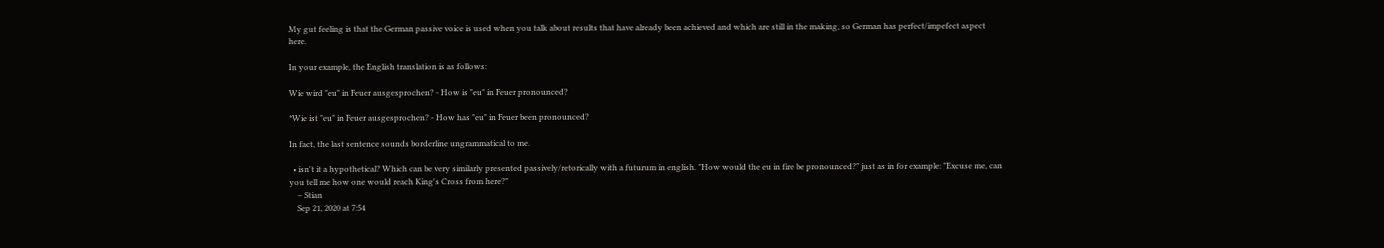My gut feeling is that the German passive voice is used when you talk about results that have already been achieved and which are still in the making, so German has perfect/impefect aspect here.

In your example, the English translation is as follows:

Wie wird "eu" in Feuer ausgesprochen? - How is "eu" in Feuer pronounced?

*Wie ist "eu" in Feuer ausgesprochen? - How has "eu" in Feuer been pronounced?

In fact, the last sentence sounds borderline ungrammatical to me.

  • isn't it a hypothetical? Which can be very similarly presented passively/retorically with a futurum in english. "How would the eu in fire be pronounced?" just as in for example: "Excuse me, can you tell me how one would reach King's Cross from here?"
    – Stian
    Sep 21, 2020 at 7:54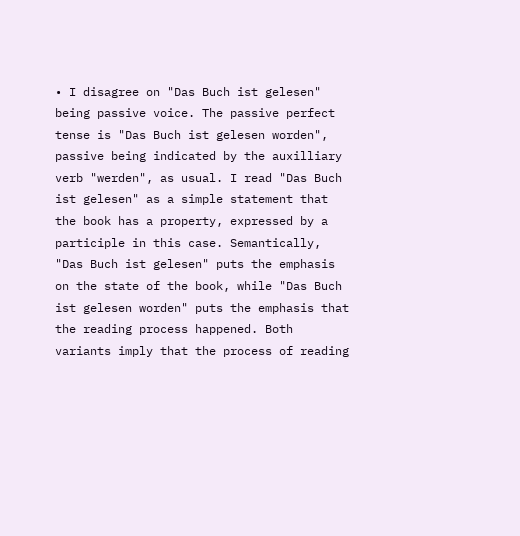• I disagree on "Das Buch ist gelesen" being passive voice. The passive perfect tense is "Das Buch ist gelesen worden", passive being indicated by the auxilliary verb "werden", as usual. I read "Das Buch ist gelesen" as a simple statement that the book has a property, expressed by a participle in this case. Semantically, "Das Buch ist gelesen" puts the emphasis on the state of the book, while "Das Buch ist gelesen worden" puts the emphasis that the reading process happened. Both variants imply that the process of reading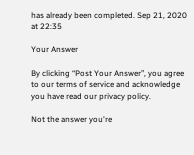has already been completed. Sep 21, 2020 at 22:35

Your Answer

By clicking “Post Your Answer”, you agree to our terms of service and acknowledge you have read our privacy policy.

Not the answer you're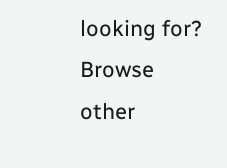looking for? Browse other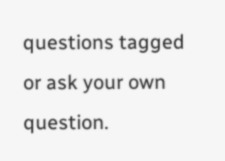questions tagged or ask your own question.